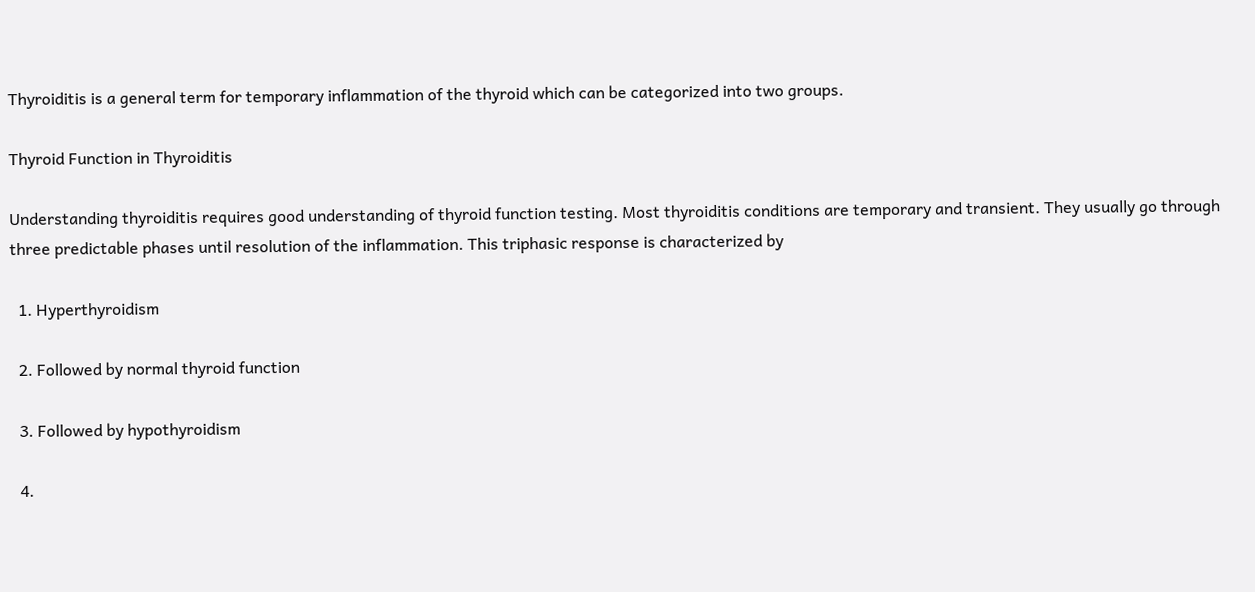Thyroiditis is a general term for temporary inflammation of the thyroid which can be categorized into two groups.

Thyroid Function in Thyroiditis

Understanding thyroiditis requires good understanding of thyroid function testing. Most thyroiditis conditions are temporary and transient. They usually go through three predictable phases until resolution of the inflammation. This triphasic response is characterized by

  1. Hyperthyroidism

  2. Followed by normal thyroid function

  3. Followed by hypothyroidism

  4.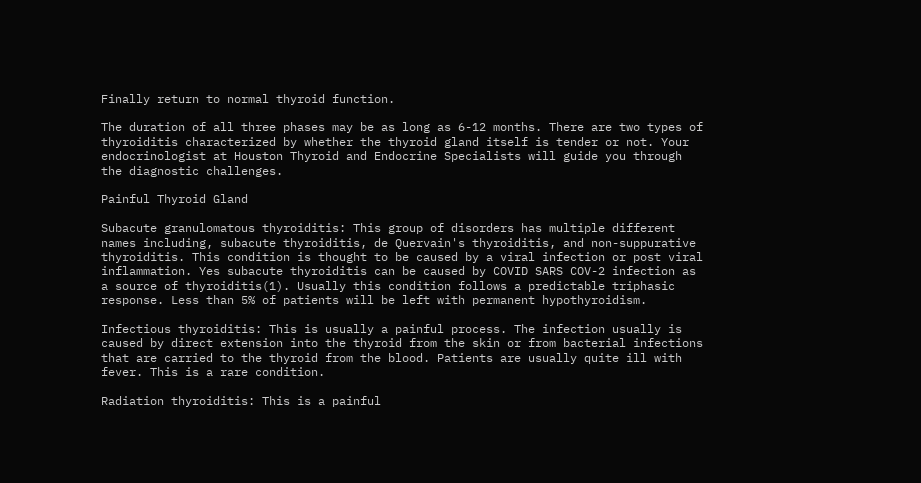Finally return to normal thyroid function.

The duration of all three phases may be as long as 6-12 months. There are two types of thyroiditis characterized by whether the thyroid gland itself is tender or not. Your endocrinologist at Houston Thyroid and Endocrine Specialists will guide you through the diagnostic challenges.

Painful Thyroid Gland

Subacute granulomatous thyroiditis: This group of disorders has multiple different names including, subacute thyroiditis, de Quervain's thyroiditis, and non-suppurative thyroiditis. This condition is thought to be caused by a viral infection or post viral inflammation. Yes subacute thyroiditis can be caused by COVID SARS COV-2 infection as a source of thyroiditis(1). Usually this condition follows a predictable triphasic response. Less than 5% of patients will be left with permanent hypothyroidism.

Infectious thyroiditis: This is usually a painful process. The infection usually is caused by direct extension into the thyroid from the skin or from bacterial infections that are carried to the thyroid from the blood. Patients are usually quite ill with fever. This is a rare condition.

Radiation thyroiditis: This is a painful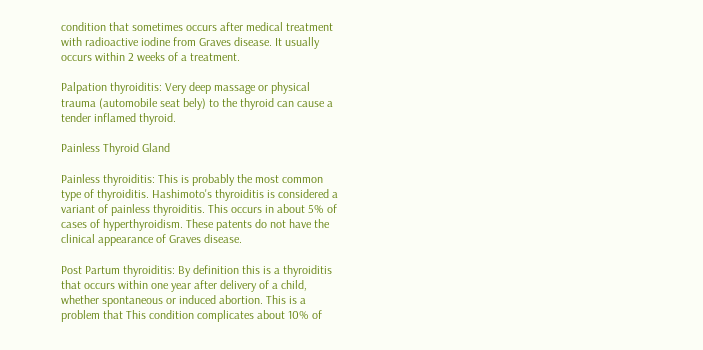condition that sometimes occurs after medical treatment with radioactive iodine from Graves disease. It usually occurs within 2 weeks of a treatment.

Palpation thyroiditis: Very deep massage or physical trauma (automobile seat bely) to the thyroid can cause a tender inflamed thyroid.

Painless Thyroid Gland

Painless thyroiditis: This is probably the most common type of thyroiditis. Hashimoto's thyroiditis is considered a variant of painless thyroiditis. This occurs in about 5% of cases of hyperthyroidism. These patents do not have the clinical appearance of Graves disease.

Post Partum thyroiditis: By definition this is a thyroiditis that occurs within one year after delivery of a child, whether spontaneous or induced abortion. This is a problem that This condition complicates about 10% of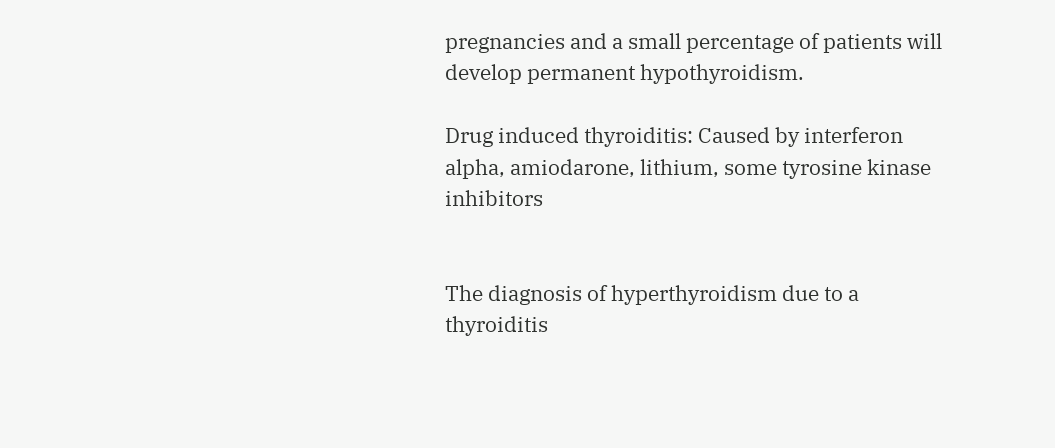pregnancies and a small percentage of patients will develop permanent hypothyroidism.

Drug induced thyroiditis: Caused by interferon alpha, amiodarone, lithium, some tyrosine kinase inhibitors


The diagnosis of hyperthyroidism due to a thyroiditis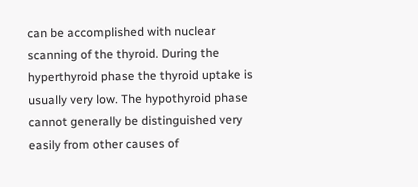can be accomplished with nuclear scanning of the thyroid. During the hyperthyroid phase the thyroid uptake is usually very low. The hypothyroid phase cannot generally be distinguished very easily from other causes of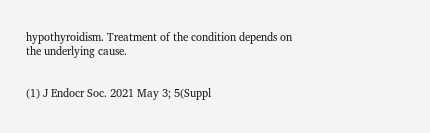hypothyroidism. Treatment of the condition depends on the underlying cause.


(1) J Endocr Soc. 2021 May 3; 5(Suppl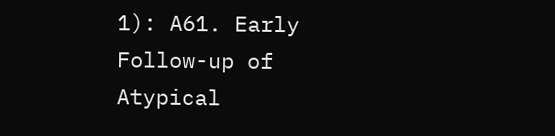1): A61. Early Follow-up of Atypical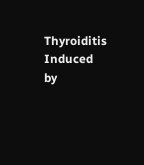Thyroiditis Induced by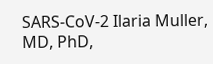SARS-CoV-2 Ilaria Muller, MD, PhD,